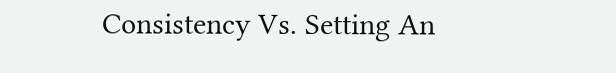Consistency Vs. Setting An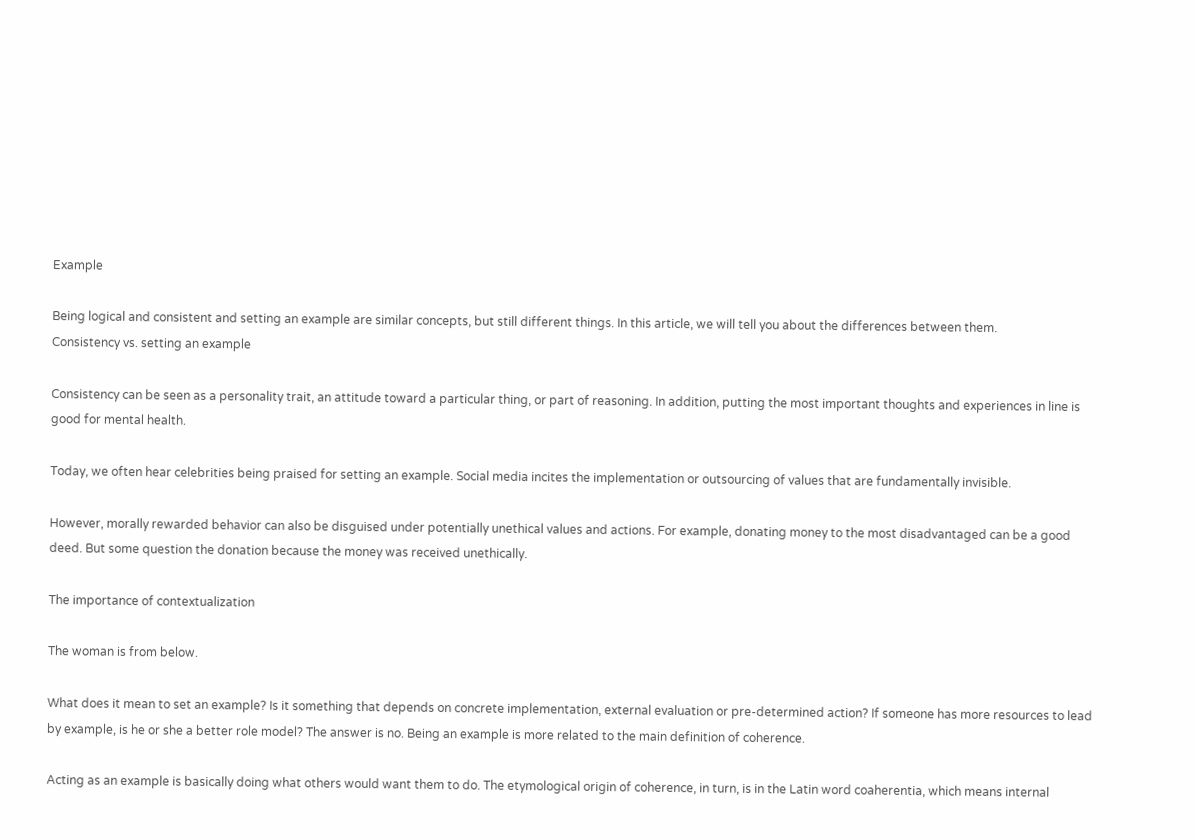Example

Being logical and consistent and setting an example are similar concepts, but still different things. In this article, we will tell you about the differences between them.
Consistency vs. setting an example

Consistency can be seen as a personality trait, an attitude toward a particular thing, or part of reasoning. In addition, putting the most important thoughts and experiences in line is good for mental health.

Today, we often hear celebrities being praised for setting an example. Social media incites the implementation or outsourcing of values that are fundamentally invisible.

However, morally rewarded behavior can also be disguised under potentially unethical values and actions. For example, donating money to the most disadvantaged can be a good deed. But some question the donation because the money was received unethically.

The importance of contextualization

The woman is from below.

What does it mean to set an example? Is it something that depends on concrete implementation, external evaluation or pre-determined action? If someone has more resources to lead by example, is he or she a better role model? The answer is no. Being an example is more related to the main definition of coherence.

Acting as an example is basically doing what others would want them to do. The etymological origin of coherence, in turn, is in the Latin word coaherentia, which means internal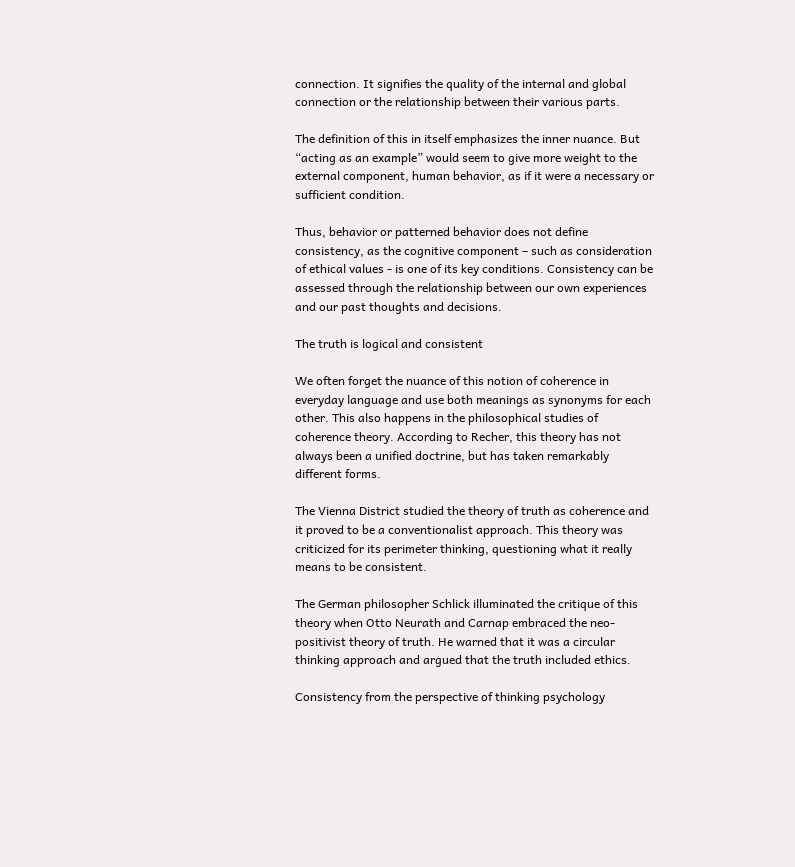connection. It signifies the quality of the internal and global connection or the relationship between their various parts.

The definition of this in itself emphasizes the inner nuance. But “acting as an example” would seem to give more weight to the external component, human behavior, as if it were a necessary or sufficient condition.

Thus, behavior or patterned behavior does not define consistency, as the cognitive component – such as consideration of ethical values - is one of its key conditions. Consistency can be assessed through the relationship between our own experiences and our past thoughts and decisions.

The truth is logical and consistent

We often forget the nuance of this notion of coherence in everyday language and use both meanings as synonyms for each other. This also happens in the philosophical studies of coherence theory. According to Recher, this theory has not always been a unified doctrine, but has taken remarkably different forms.

The Vienna District studied the theory of truth as coherence and it proved to be a conventionalist approach. This theory was criticized for its perimeter thinking, questioning what it really means to be consistent.

The German philosopher Schlick illuminated the critique of this theory when Otto Neurath and Carnap embraced the neo-positivist theory of truth. He warned that it was a circular thinking approach and argued that the truth included ethics.

Consistency from the perspective of thinking psychology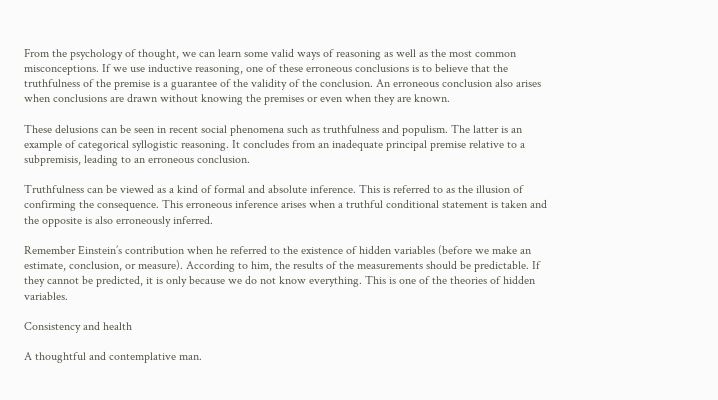From the psychology of thought, we can learn some valid ways of reasoning as well as the most common misconceptions. If we use inductive reasoning, one of these erroneous conclusions is to believe that the truthfulness of the premise is a guarantee of the validity of the conclusion. An erroneous conclusion also arises when conclusions are drawn without knowing the premises or even when they are known.

These delusions can be seen in recent social phenomena such as truthfulness and populism. The latter is an example of categorical syllogistic reasoning. It concludes from an inadequate principal premise relative to a subpremisis, leading to an erroneous conclusion.

Truthfulness can be viewed as a kind of formal and absolute inference. This is referred to as the illusion of confirming the consequence. This erroneous inference arises when a truthful conditional statement is taken and the opposite is also erroneously inferred.

Remember Einstein’s contribution when he referred to the existence of hidden variables (before we make an estimate, conclusion, or measure). According to him, the results of the measurements should be predictable. If they cannot be predicted, it is only because we do not know everything. This is one of the theories of hidden variables.

Consistency and health

A thoughtful and contemplative man.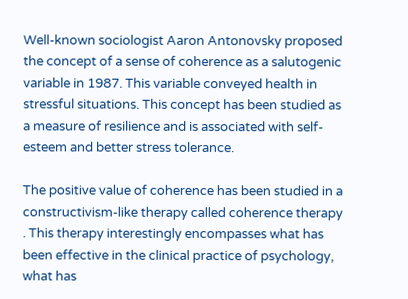Well-known sociologist Aaron Antonovsky proposed the concept of a sense of coherence as a salutogenic variable in 1987. This variable conveyed health in stressful situations. This concept has been studied as a measure of resilience and is associated with self-esteem and better stress tolerance.

The positive value of coherence has been studied in a constructivism-like therapy called coherence therapy . This therapy interestingly encompasses what has been effective in the clinical practice of psychology, what has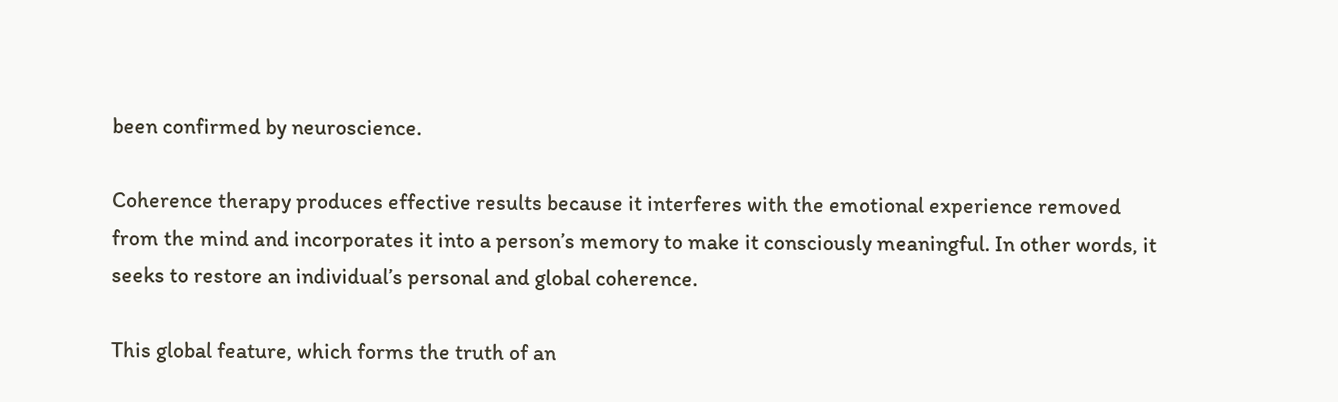been confirmed by neuroscience.

Coherence therapy produces effective results because it interferes with the emotional experience removed from the mind and incorporates it into a person’s memory to make it consciously meaningful. In other words, it seeks to restore an individual’s personal and global coherence.

This global feature, which forms the truth of an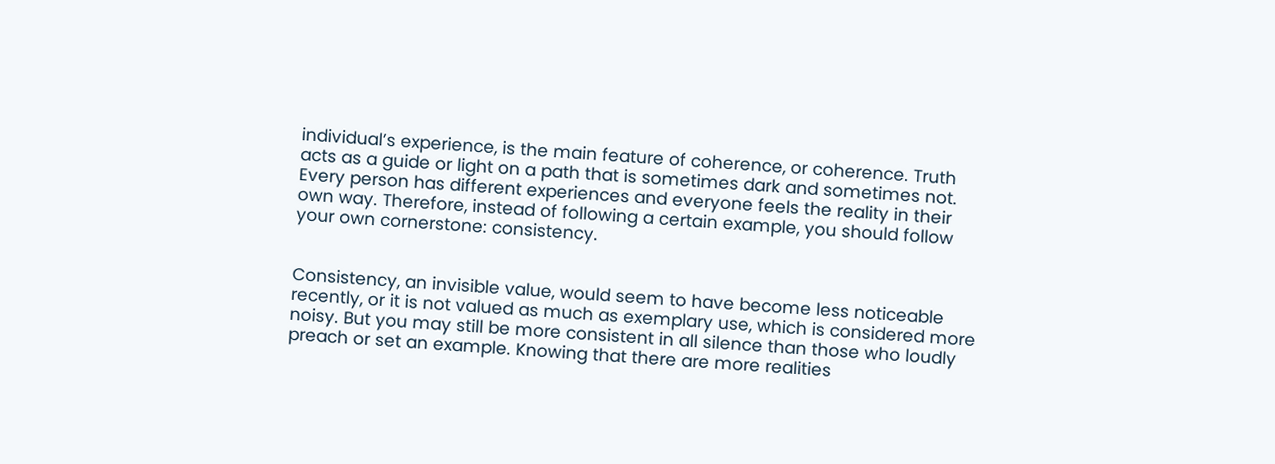individual’s experience, is the main feature of coherence, or coherence. Truth acts as a guide or light on a path that is sometimes dark and sometimes not. Every person has different experiences and everyone feels the reality in their own way. Therefore, instead of following a certain example, you should follow your own cornerstone: consistency.


Consistency, an invisible value, would seem to have become less noticeable recently, or it is not valued as much as exemplary use, which is considered more noisy. But you may still be more consistent in all silence than those who loudly preach or set an example. Knowing that there are more realities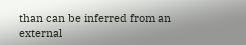than can be inferred from an external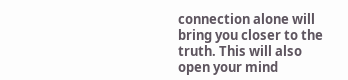connection alone will bring you closer to the truth. This will also open your mind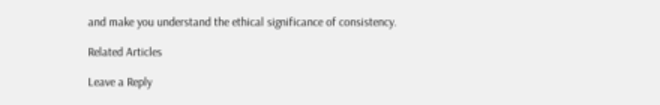and make you understand the ethical significance of consistency.

Related Articles

Leave a Reply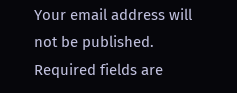Your email address will not be published. Required fields are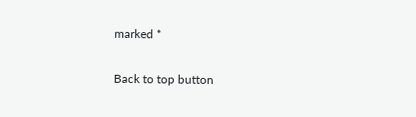marked *

Back to top button